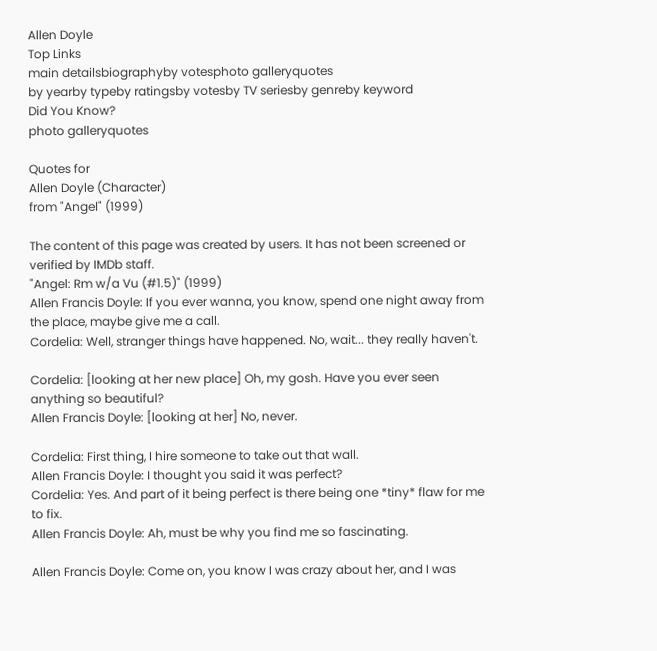Allen Doyle
Top Links
main detailsbiographyby votesphoto galleryquotes
by yearby typeby ratingsby votesby TV seriesby genreby keyword
Did You Know?
photo galleryquotes

Quotes for
Allen Doyle (Character)
from "Angel" (1999)

The content of this page was created by users. It has not been screened or verified by IMDb staff.
"Angel: Rm w/a Vu (#1.5)" (1999)
Allen Francis Doyle: If you ever wanna, you know, spend one night away from the place, maybe give me a call.
Cordelia: Well, stranger things have happened. No, wait... they really haven't.

Cordelia: [looking at her new place] Oh, my gosh. Have you ever seen anything so beautiful?
Allen Francis Doyle: [looking at her] No, never.

Cordelia: First thing, I hire someone to take out that wall.
Allen Francis Doyle: I thought you said it was perfect?
Cordelia: Yes. And part of it being perfect is there being one *tiny* flaw for me to fix.
Allen Francis Doyle: Ah, must be why you find me so fascinating.

Allen Francis Doyle: Come on, you know I was crazy about her, and I was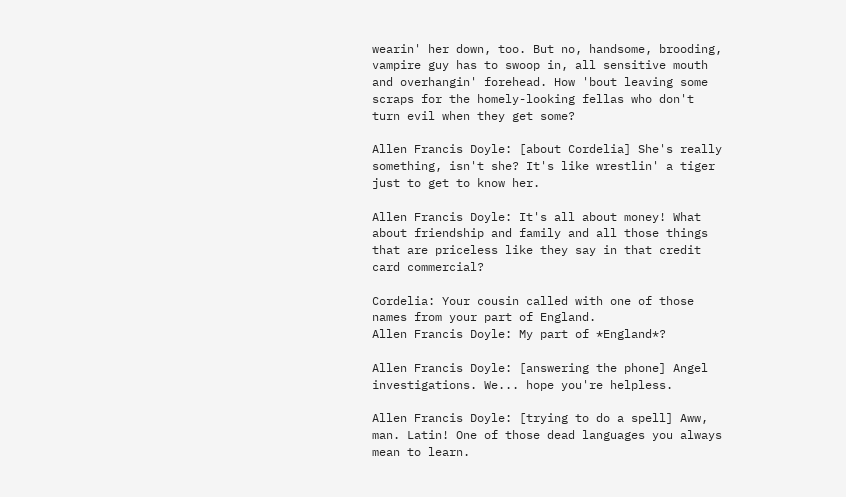wearin' her down, too. But no, handsome, brooding, vampire guy has to swoop in, all sensitive mouth and overhangin' forehead. How 'bout leaving some scraps for the homely-looking fellas who don't turn evil when they get some?

Allen Francis Doyle: [about Cordelia] She's really something, isn't she? It's like wrestlin' a tiger just to get to know her.

Allen Francis Doyle: It's all about money! What about friendship and family and all those things that are priceless like they say in that credit card commercial?

Cordelia: Your cousin called with one of those names from your part of England.
Allen Francis Doyle: My part of *England*?

Allen Francis Doyle: [answering the phone] Angel investigations. We... hope you're helpless.

Allen Francis Doyle: [trying to do a spell] Aww, man. Latin! One of those dead languages you always mean to learn.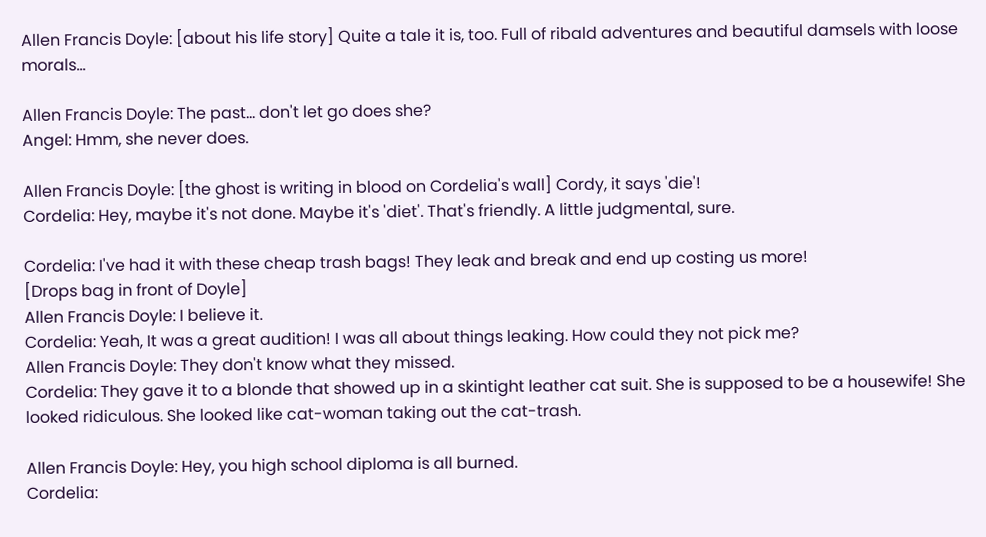Allen Francis Doyle: [about his life story] Quite a tale it is, too. Full of ribald adventures and beautiful damsels with loose morals...

Allen Francis Doyle: The past... don't let go does she?
Angel: Hmm, she never does.

Allen Francis Doyle: [the ghost is writing in blood on Cordelia's wall] Cordy, it says 'die'!
Cordelia: Hey, maybe it's not done. Maybe it's 'diet'. That's friendly. A little judgmental, sure.

Cordelia: I've had it with these cheap trash bags! They leak and break and end up costing us more!
[Drops bag in front of Doyle]
Allen Francis Doyle: I believe it.
Cordelia: Yeah, It was a great audition! I was all about things leaking. How could they not pick me?
Allen Francis Doyle: They don't know what they missed.
Cordelia: They gave it to a blonde that showed up in a skintight leather cat suit. She is supposed to be a housewife! She looked ridiculous. She looked like cat-woman taking out the cat-trash.

Allen Francis Doyle: Hey, you high school diploma is all burned.
Cordelia: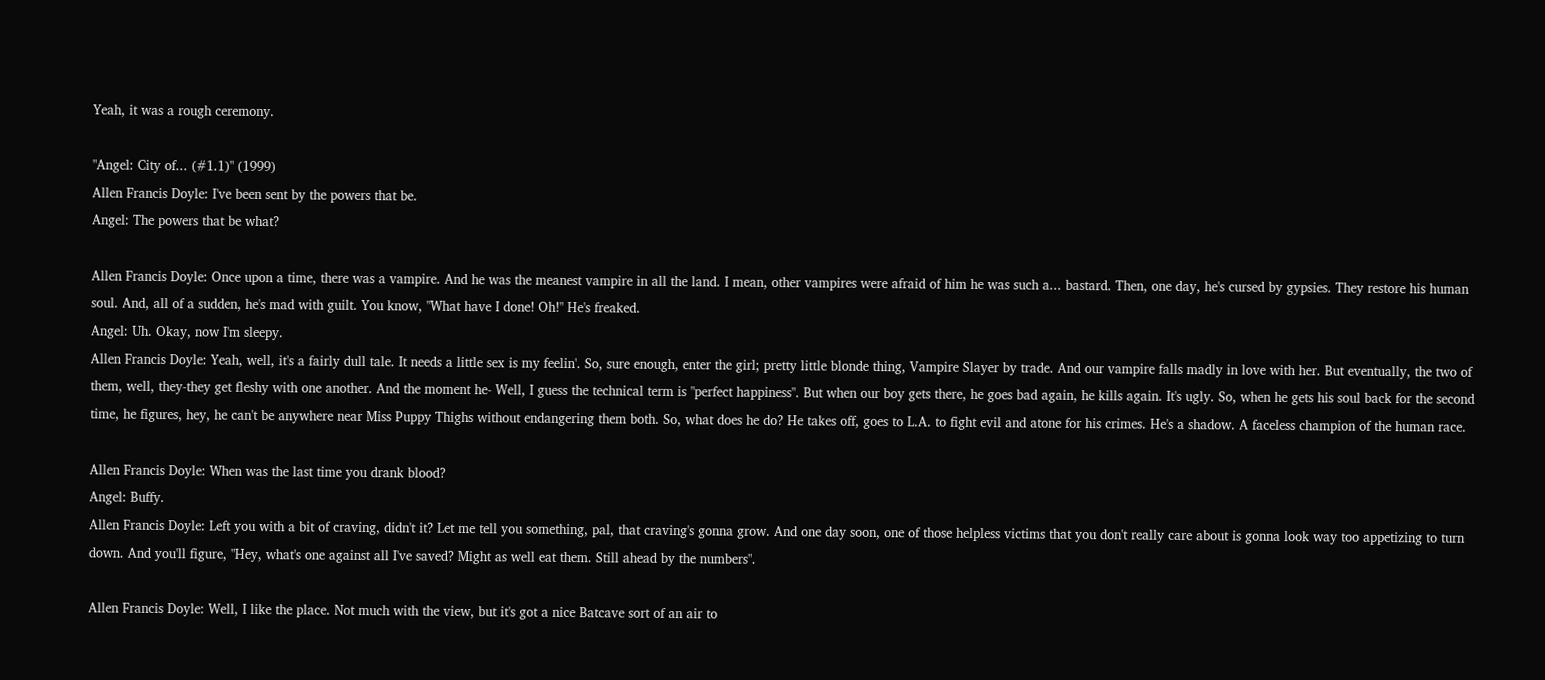Yeah, it was a rough ceremony.

"Angel: City of... (#1.1)" (1999)
Allen Francis Doyle: I've been sent by the powers that be.
Angel: The powers that be what?

Allen Francis Doyle: Once upon a time, there was a vampire. And he was the meanest vampire in all the land. I mean, other vampires were afraid of him he was such a... bastard. Then, one day, he's cursed by gypsies. They restore his human soul. And, all of a sudden, he's mad with guilt. You know, "What have I done! Oh!" He's freaked.
Angel: Uh. Okay, now I'm sleepy.
Allen Francis Doyle: Yeah, well, it's a fairly dull tale. It needs a little sex is my feelin'. So, sure enough, enter the girl; pretty little blonde thing, Vampire Slayer by trade. And our vampire falls madly in love with her. But eventually, the two of them, well, they-they get fleshy with one another. And the moment he- Well, I guess the technical term is "perfect happiness". But when our boy gets there, he goes bad again, he kills again. It's ugly. So, when he gets his soul back for the second time, he figures, hey, he can't be anywhere near Miss Puppy Thighs without endangering them both. So, what does he do? He takes off, goes to L.A. to fight evil and atone for his crimes. He's a shadow. A faceless champion of the human race.

Allen Francis Doyle: When was the last time you drank blood?
Angel: Buffy.
Allen Francis Doyle: Left you with a bit of craving, didn't it? Let me tell you something, pal, that craving's gonna grow. And one day soon, one of those helpless victims that you don't really care about is gonna look way too appetizing to turn down. And you'll figure, "Hey, what's one against all I've saved? Might as well eat them. Still ahead by the numbers".

Allen Francis Doyle: Well, I like the place. Not much with the view, but it's got a nice Batcave sort of an air to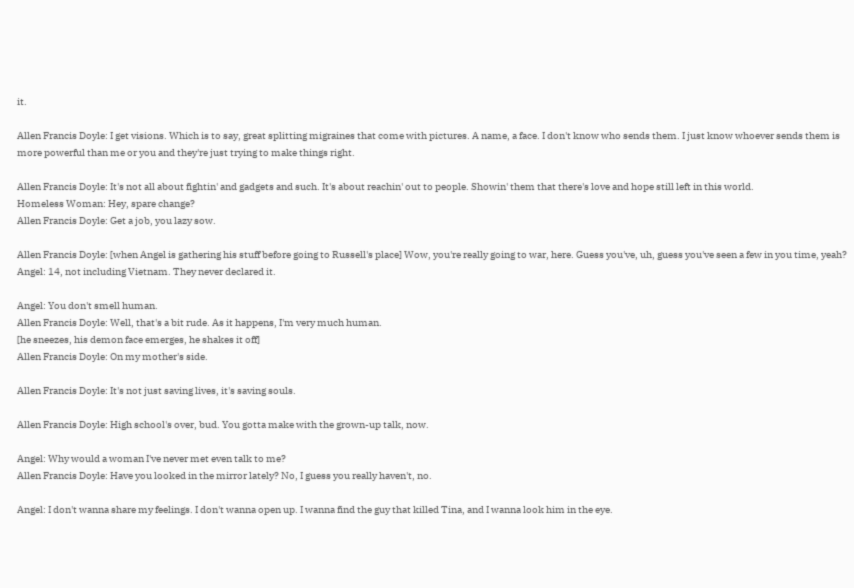it.

Allen Francis Doyle: I get visions. Which is to say, great splitting migraines that come with pictures. A name, a face. I don't know who sends them. I just know whoever sends them is more powerful than me or you and they're just trying to make things right.

Allen Francis Doyle: It's not all about fightin' and gadgets and such. It's about reachin' out to people. Showin' them that there's love and hope still left in this world.
Homeless Woman: Hey, spare change?
Allen Francis Doyle: Get a job, you lazy sow.

Allen Francis Doyle: [when Angel is gathering his stuff before going to Russell's place] Wow, you're really going to war, here. Guess you've, uh, guess you've seen a few in you time, yeah?
Angel: 14, not including Vietnam. They never declared it.

Angel: You don't smell human.
Allen Francis Doyle: Well, that's a bit rude. As it happens, I'm very much human.
[he sneezes, his demon face emerges, he shakes it off]
Allen Francis Doyle: On my mother's side.

Allen Francis Doyle: It's not just saving lives, it's saving souls.

Allen Francis Doyle: High school's over, bud. You gotta make with the grown-up talk, now.

Angel: Why would a woman I've never met even talk to me?
Allen Francis Doyle: Have you looked in the mirror lately? No, I guess you really haven't, no.

Angel: I don't wanna share my feelings. I don't wanna open up. I wanna find the guy that killed Tina, and I wanna look him in the eye.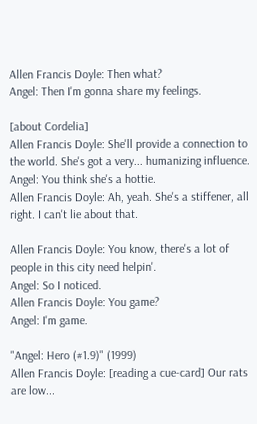Allen Francis Doyle: Then what?
Angel: Then I'm gonna share my feelings.

[about Cordelia]
Allen Francis Doyle: She'll provide a connection to the world. She's got a very... humanizing influence.
Angel: You think she's a hottie.
Allen Francis Doyle: Ah, yeah. She's a stiffener, all right. I can't lie about that.

Allen Francis Doyle: You know, there's a lot of people in this city need helpin'.
Angel: So I noticed.
Allen Francis Doyle: You game?
Angel: I'm game.

"Angel: Hero (#1.9)" (1999)
Allen Francis Doyle: [reading a cue-card] Our rats are low...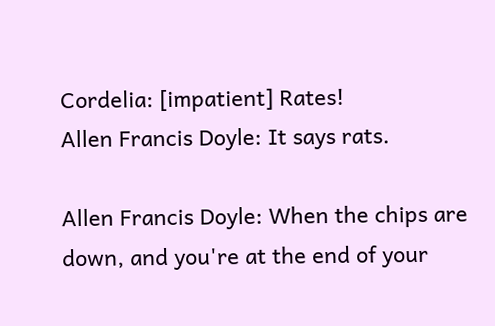Cordelia: [impatient] Rates!
Allen Francis Doyle: It says rats.

Allen Francis Doyle: When the chips are down, and you're at the end of your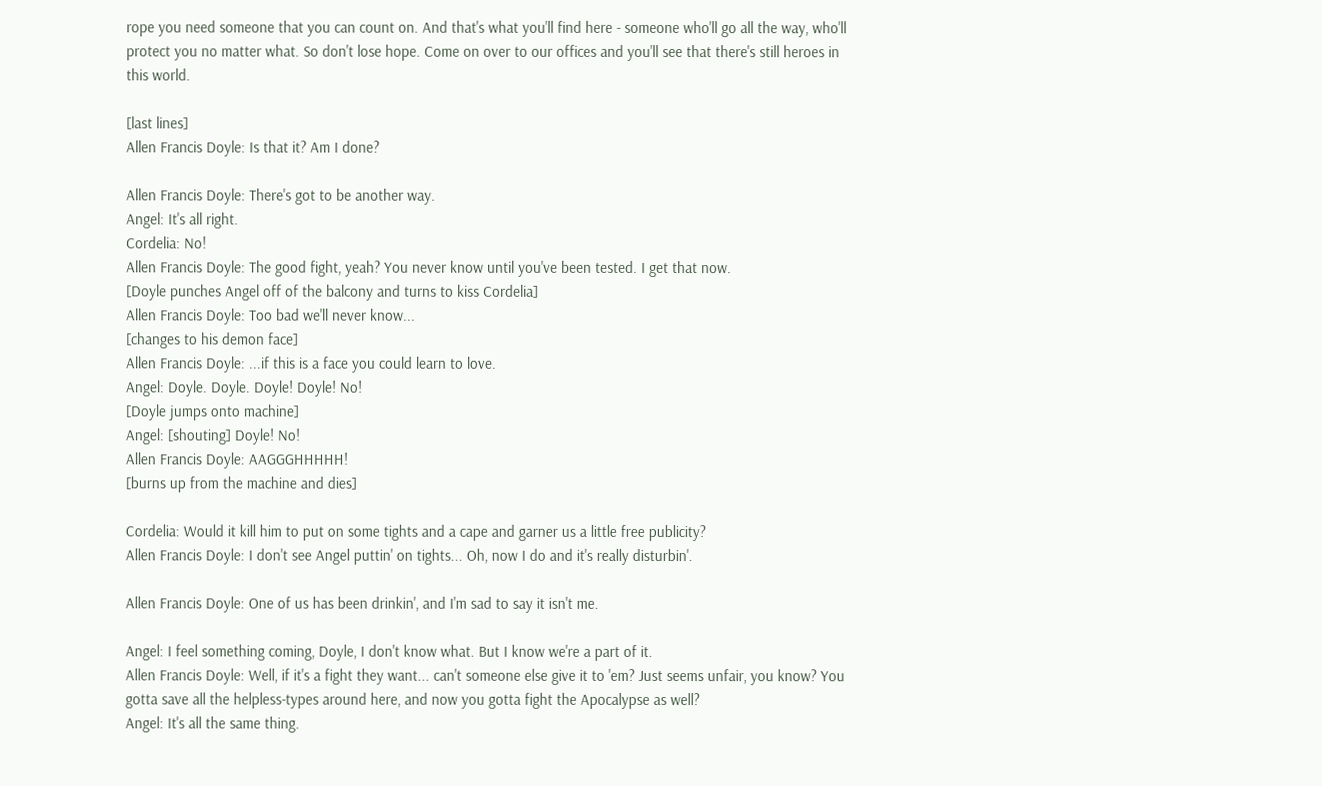rope you need someone that you can count on. And that's what you'll find here - someone who'll go all the way, who'll protect you no matter what. So don't lose hope. Come on over to our offices and you'll see that there's still heroes in this world.

[last lines]
Allen Francis Doyle: Is that it? Am I done?

Allen Francis Doyle: There's got to be another way.
Angel: It's all right.
Cordelia: No!
Allen Francis Doyle: The good fight, yeah? You never know until you've been tested. I get that now.
[Doyle punches Angel off of the balcony and turns to kiss Cordelia]
Allen Francis Doyle: Too bad we'll never know...
[changes to his demon face]
Allen Francis Doyle: ...if this is a face you could learn to love.
Angel: Doyle. Doyle. Doyle! Doyle! No!
[Doyle jumps onto machine]
Angel: [shouting] Doyle! No!
Allen Francis Doyle: AAGGGHHHHH!
[burns up from the machine and dies]

Cordelia: Would it kill him to put on some tights and a cape and garner us a little free publicity?
Allen Francis Doyle: I don't see Angel puttin' on tights... Oh, now I do and it's really disturbin'.

Allen Francis Doyle: One of us has been drinkin', and I'm sad to say it isn't me.

Angel: I feel something coming, Doyle, I don't know what. But I know we're a part of it.
Allen Francis Doyle: Well, if it's a fight they want... can't someone else give it to 'em? Just seems unfair, you know? You gotta save all the helpless-types around here, and now you gotta fight the Apocalypse as well?
Angel: It's all the same thing.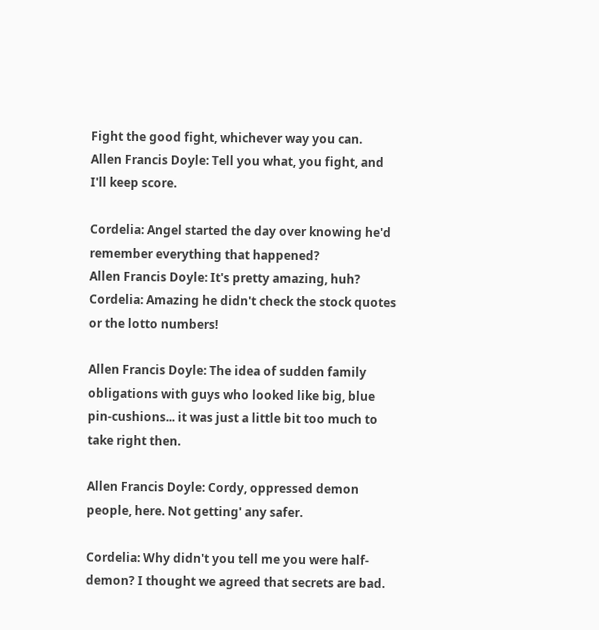Fight the good fight, whichever way you can.
Allen Francis Doyle: Tell you what, you fight, and I'll keep score.

Cordelia: Angel started the day over knowing he'd remember everything that happened?
Allen Francis Doyle: It's pretty amazing, huh?
Cordelia: Amazing he didn't check the stock quotes or the lotto numbers!

Allen Francis Doyle: The idea of sudden family obligations with guys who looked like big, blue pin-cushions... it was just a little bit too much to take right then.

Allen Francis Doyle: Cordy, oppressed demon people, here. Not getting' any safer.

Cordelia: Why didn't you tell me you were half-demon? I thought we agreed that secrets are bad.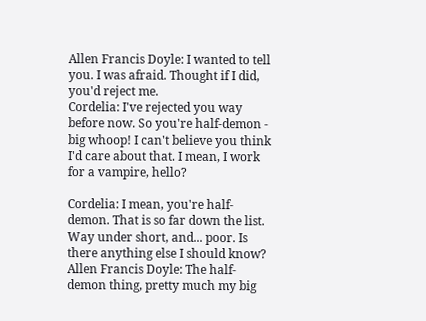Allen Francis Doyle: I wanted to tell you. I was afraid. Thought if I did, you'd reject me.
Cordelia: I've rejected you way before now. So you're half-demon - big whoop! I can't believe you think I'd care about that. I mean, I work for a vampire, hello?

Cordelia: I mean, you're half-demon. That is so far down the list. Way under short, and... poor. Is there anything else I should know?
Allen Francis Doyle: The half-demon thing, pretty much my big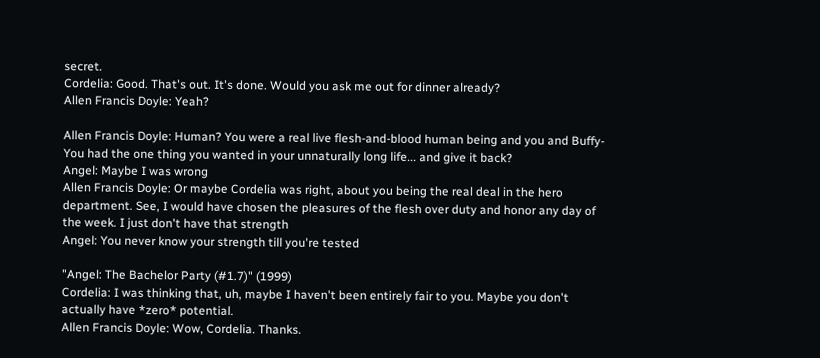secret.
Cordelia: Good. That's out. It's done. Would you ask me out for dinner already?
Allen Francis Doyle: Yeah?

Allen Francis Doyle: Human? You were a real live flesh-and-blood human being and you and Buffy- You had the one thing you wanted in your unnaturally long life... and give it back?
Angel: Maybe I was wrong
Allen Francis Doyle: Or maybe Cordelia was right, about you being the real deal in the hero department. See, I would have chosen the pleasures of the flesh over duty and honor any day of the week. I just don't have that strength
Angel: You never know your strength till you're tested

"Angel: The Bachelor Party (#1.7)" (1999)
Cordelia: I was thinking that, uh, maybe I haven't been entirely fair to you. Maybe you don't actually have *zero* potential.
Allen Francis Doyle: Wow, Cordelia. Thanks.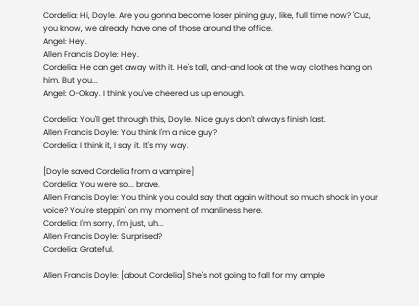Cordelia: Hi, Doyle. Are you gonna become loser pining guy, like, full time now? 'Cuz, you know, we already have one of those around the office.
Angel: Hey.
Allen Francis Doyle: Hey.
Cordelia: He can get away with it. He's tall, and-and look at the way clothes hang on him. But you...
Angel: O-Okay. I think you've cheered us up enough.

Cordelia: You'll get through this, Doyle. Nice guys don't always finish last.
Allen Francis Doyle: You think I'm a nice guy?
Cordelia: I think it, I say it. It's my way.

[Doyle saved Cordelia from a vampire]
Cordelia: You were so... brave.
Allen Francis Doyle: You think you could say that again without so much shock in your voice? You're steppin' on my moment of manliness here.
Cordelia: I'm sorry, I'm just, uh...
Allen Francis Doyle: Surprised?
Cordelia: Grateful.

Allen Francis Doyle: [about Cordelia] She's not going to fall for my ample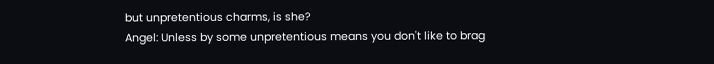but unpretentious charms, is she?
Angel: Unless by some unpretentious means you don't like to brag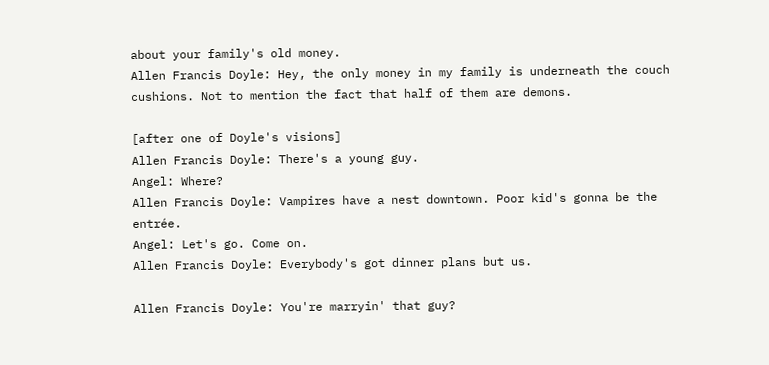about your family's old money.
Allen Francis Doyle: Hey, the only money in my family is underneath the couch cushions. Not to mention the fact that half of them are demons.

[after one of Doyle's visions]
Allen Francis Doyle: There's a young guy.
Angel: Where?
Allen Francis Doyle: Vampires have a nest downtown. Poor kid's gonna be the entrée.
Angel: Let's go. Come on.
Allen Francis Doyle: Everybody's got dinner plans but us.

Allen Francis Doyle: You're marryin' that guy?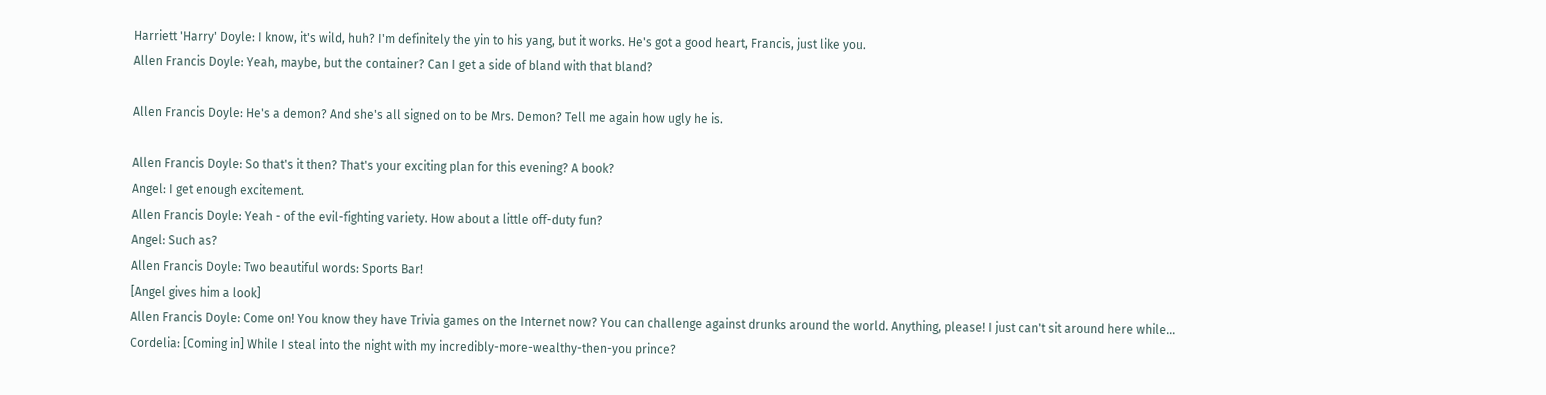Harriett 'Harry' Doyle: I know, it's wild, huh? I'm definitely the yin to his yang, but it works. He's got a good heart, Francis, just like you.
Allen Francis Doyle: Yeah, maybe, but the container? Can I get a side of bland with that bland?

Allen Francis Doyle: He's a demon? And she's all signed on to be Mrs. Demon? Tell me again how ugly he is.

Allen Francis Doyle: So that's it then? That's your exciting plan for this evening? A book?
Angel: I get enough excitement.
Allen Francis Doyle: Yeah - of the evil-fighting variety. How about a little off-duty fun?
Angel: Such as?
Allen Francis Doyle: Two beautiful words: Sports Bar!
[Angel gives him a look]
Allen Francis Doyle: Come on! You know they have Trivia games on the Internet now? You can challenge against drunks around the world. Anything, please! I just can't sit around here while...
Cordelia: [Coming in] While I steal into the night with my incredibly-more-wealthy-then-you prince?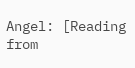Angel: [Reading from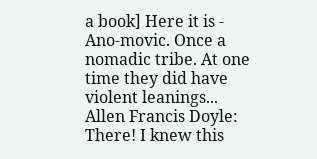a book] Here it is - Ano-movic. Once a nomadic tribe. At one time they did have violent leanings...
Allen Francis Doyle: There! I knew this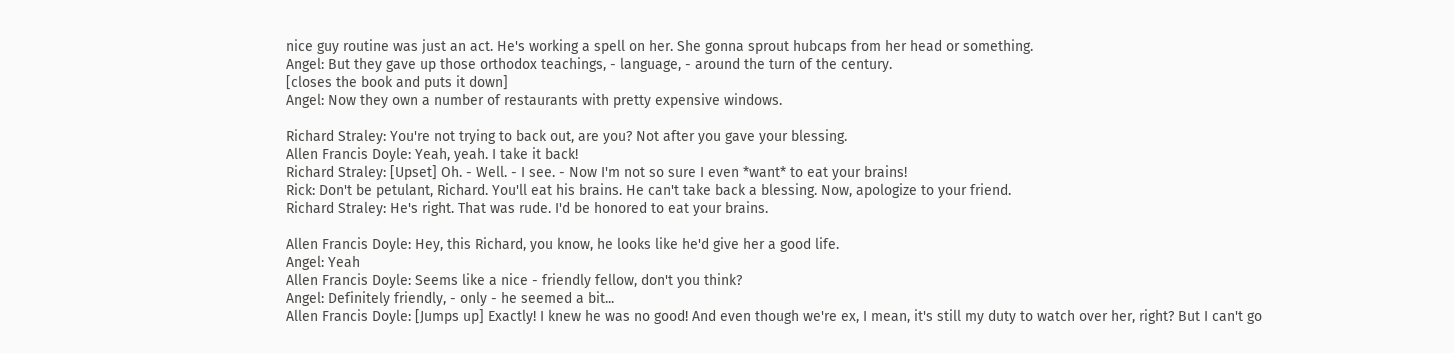nice guy routine was just an act. He's working a spell on her. She gonna sprout hubcaps from her head or something.
Angel: But they gave up those orthodox teachings, - language, - around the turn of the century.
[closes the book and puts it down]
Angel: Now they own a number of restaurants with pretty expensive windows.

Richard Straley: You're not trying to back out, are you? Not after you gave your blessing.
Allen Francis Doyle: Yeah, yeah. I take it back!
Richard Straley: [Upset] Oh. - Well. - I see. - Now I'm not so sure I even *want* to eat your brains!
Rick: Don't be petulant, Richard. You'll eat his brains. He can't take back a blessing. Now, apologize to your friend.
Richard Straley: He's right. That was rude. I'd be honored to eat your brains.

Allen Francis Doyle: Hey, this Richard, you know, he looks like he'd give her a good life.
Angel: Yeah
Allen Francis Doyle: Seems like a nice - friendly fellow, don't you think?
Angel: Definitely friendly, - only - he seemed a bit...
Allen Francis Doyle: [Jumps up] Exactly! I knew he was no good! And even though we're ex, I mean, it's still my duty to watch over her, right? But I can't go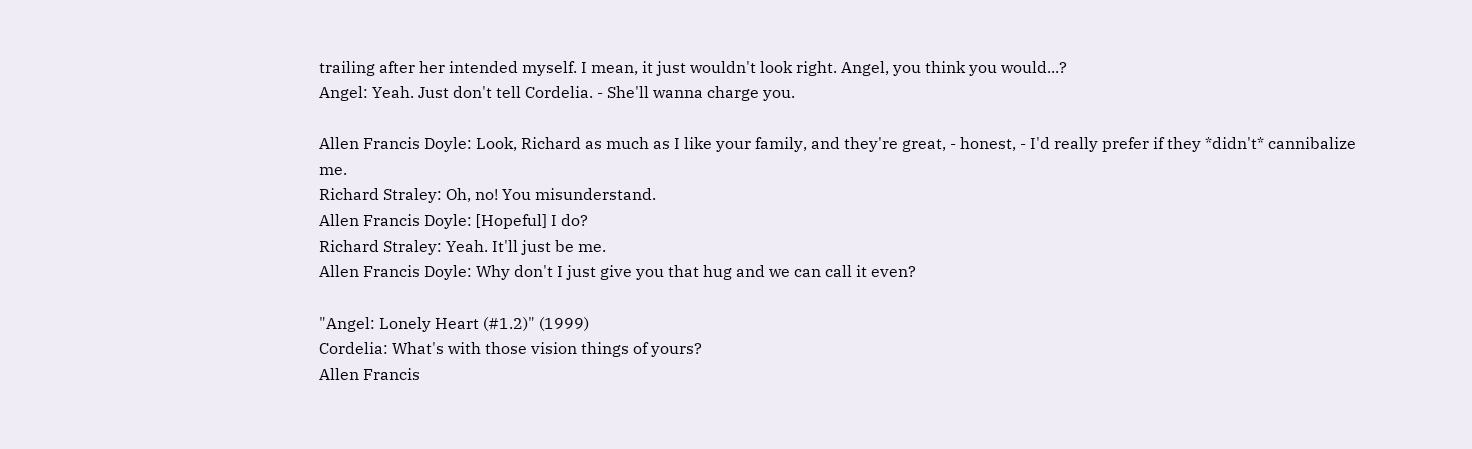trailing after her intended myself. I mean, it just wouldn't look right. Angel, you think you would...?
Angel: Yeah. Just don't tell Cordelia. - She'll wanna charge you.

Allen Francis Doyle: Look, Richard as much as I like your family, and they're great, - honest, - I'd really prefer if they *didn't* cannibalize me.
Richard Straley: Oh, no! You misunderstand.
Allen Francis Doyle: [Hopeful] I do?
Richard Straley: Yeah. It'll just be me.
Allen Francis Doyle: Why don't I just give you that hug and we can call it even?

"Angel: Lonely Heart (#1.2)" (1999)
Cordelia: What's with those vision things of yours?
Allen Francis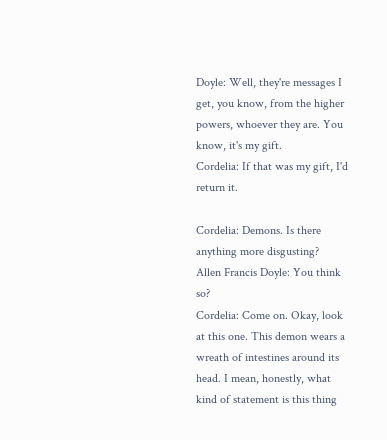Doyle: Well, they're messages I get, you know, from the higher powers, whoever they are. You know, it's my gift.
Cordelia: If that was my gift, I'd return it.

Cordelia: Demons. Is there anything more disgusting?
Allen Francis Doyle: You think so?
Cordelia: Come on. Okay, look at this one. This demon wears a wreath of intestines around its head. I mean, honestly, what kind of statement is this thing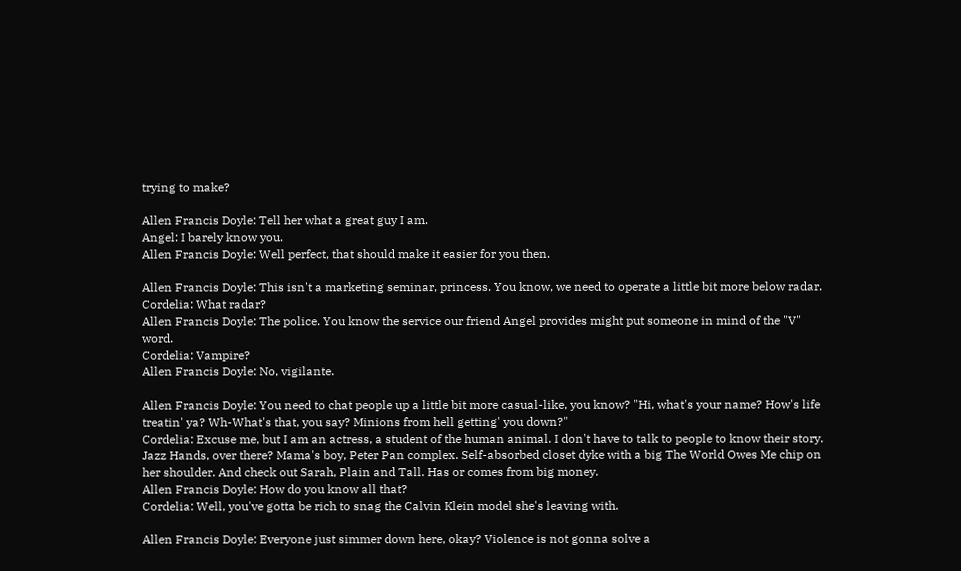trying to make?

Allen Francis Doyle: Tell her what a great guy I am.
Angel: I barely know you.
Allen Francis Doyle: Well perfect, that should make it easier for you then.

Allen Francis Doyle: This isn't a marketing seminar, princess. You know, we need to operate a little bit more below radar.
Cordelia: What radar?
Allen Francis Doyle: The police. You know the service our friend Angel provides might put someone in mind of the "V" word.
Cordelia: Vampire?
Allen Francis Doyle: No, vigilante.

Allen Francis Doyle: You need to chat people up a little bit more casual-like, you know? "Hi, what's your name? How's life treatin' ya? Wh-What's that, you say? Minions from hell getting' you down?"
Cordelia: Excuse me, but I am an actress, a student of the human animal. I don't have to talk to people to know their story. Jazz Hands, over there? Mama's boy, Peter Pan complex. Self-absorbed closet dyke with a big The World Owes Me chip on her shoulder. And check out Sarah, Plain and Tall. Has or comes from big money.
Allen Francis Doyle: How do you know all that?
Cordelia: Well, you've gotta be rich to snag the Calvin Klein model she's leaving with.

Allen Francis Doyle: Everyone just simmer down here, okay? Violence is not gonna solve a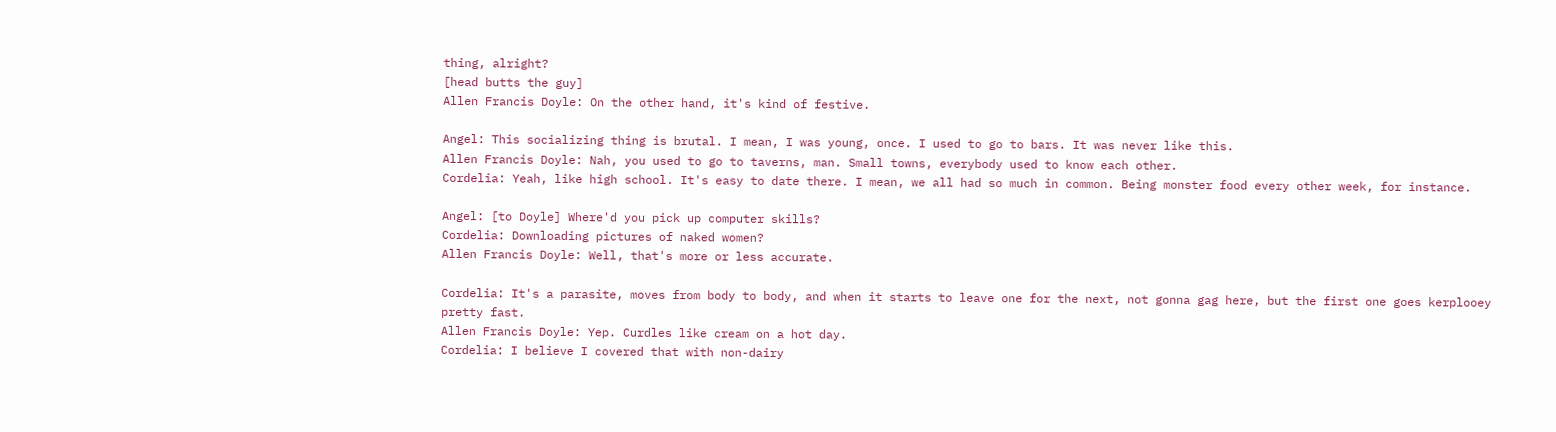thing, alright?
[head butts the guy]
Allen Francis Doyle: On the other hand, it's kind of festive.

Angel: This socializing thing is brutal. I mean, I was young, once. I used to go to bars. It was never like this.
Allen Francis Doyle: Nah, you used to go to taverns, man. Small towns, everybody used to know each other.
Cordelia: Yeah, like high school. It's easy to date there. I mean, we all had so much in common. Being monster food every other week, for instance.

Angel: [to Doyle] Where'd you pick up computer skills?
Cordelia: Downloading pictures of naked women?
Allen Francis Doyle: Well, that's more or less accurate.

Cordelia: It's a parasite, moves from body to body, and when it starts to leave one for the next, not gonna gag here, but the first one goes kerplooey pretty fast.
Allen Francis Doyle: Yep. Curdles like cream on a hot day.
Cordelia: I believe I covered that with non-dairy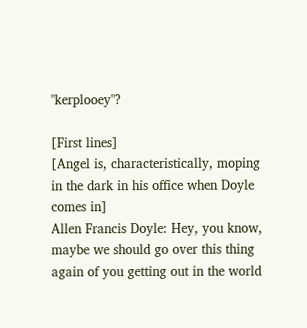"kerplooey"?

[First lines]
[Angel is, characteristically, moping in the dark in his office when Doyle comes in]
Allen Francis Doyle: Hey, you know, maybe we should go over this thing again of you getting out in the world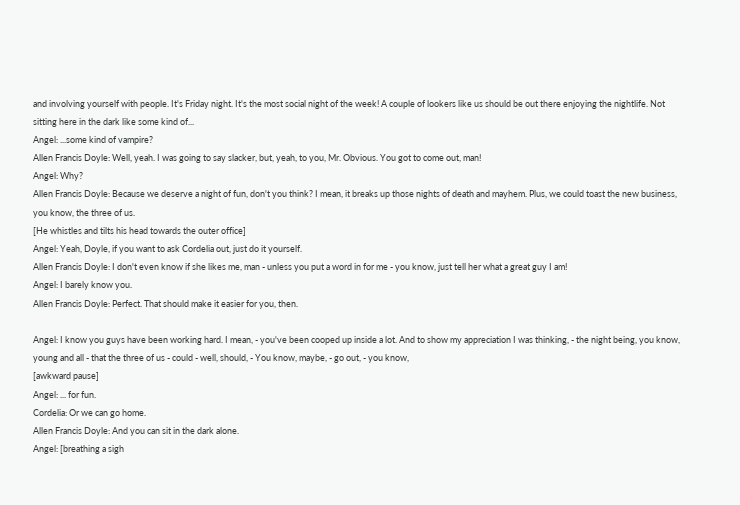and involving yourself with people. It's Friday night. It's the most social night of the week! A couple of lookers like us should be out there enjoying the nightlife. Not sitting here in the dark like some kind of...
Angel: ...some kind of vampire?
Allen Francis Doyle: Well, yeah. I was going to say slacker, but, yeah, to you, Mr. Obvious. You got to come out, man!
Angel: Why?
Allen Francis Doyle: Because we deserve a night of fun, don't you think? I mean, it breaks up those nights of death and mayhem. Plus, we could toast the new business, you know, the three of us.
[He whistles and tilts his head towards the outer office]
Angel: Yeah, Doyle, if you want to ask Cordelia out, just do it yourself.
Allen Francis Doyle: I don't even know if she likes me, man - unless you put a word in for me - you know, just tell her what a great guy I am!
Angel: I barely know you.
Allen Francis Doyle: Perfect. That should make it easier for you, then.

Angel: I know you guys have been working hard. I mean, - you've been cooped up inside a lot. And to show my appreciation I was thinking, - the night being, you know, young and all - that the three of us - could - well, should, - You know, maybe, - go out, - you know,
[awkward pause]
Angel: ... for fun.
Cordelia: Or we can go home.
Allen Francis Doyle: And you can sit in the dark alone.
Angel: [breathing a sigh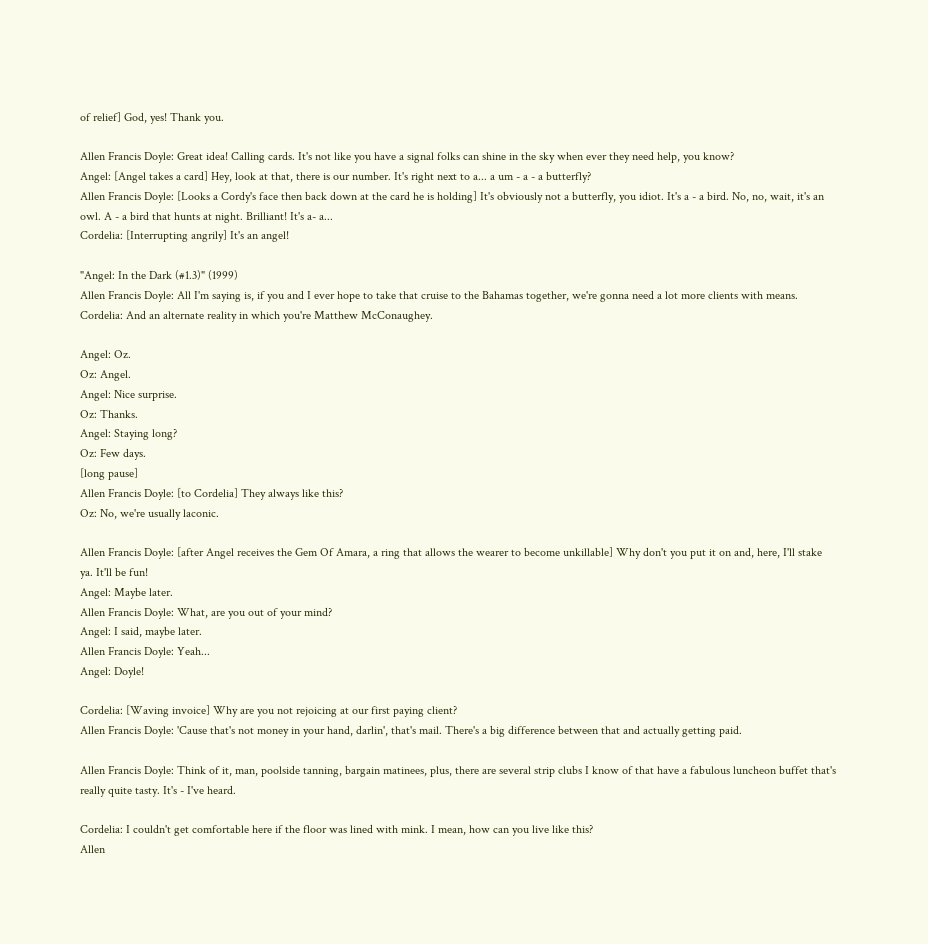of relief] God, yes! Thank you.

Allen Francis Doyle: Great idea! Calling cards. It's not like you have a signal folks can shine in the sky when ever they need help, you know?
Angel: [Angel takes a card] Hey, look at that, there is our number. It's right next to a... a um - a - a butterfly?
Allen Francis Doyle: [Looks a Cordy's face then back down at the card he is holding] It's obviously not a butterfly, you idiot. It's a - a bird. No, no, wait, it's an owl. A - a bird that hunts at night. Brilliant! It's a- a...
Cordelia: [Interrupting angrily] It's an angel!

"Angel: In the Dark (#1.3)" (1999)
Allen Francis Doyle: All I'm saying is, if you and I ever hope to take that cruise to the Bahamas together, we're gonna need a lot more clients with means.
Cordelia: And an alternate reality in which you're Matthew McConaughey.

Angel: Oz.
Oz: Angel.
Angel: Nice surprise.
Oz: Thanks.
Angel: Staying long?
Oz: Few days.
[long pause]
Allen Francis Doyle: [to Cordelia] They always like this?
Oz: No, we're usually laconic.

Allen Francis Doyle: [after Angel receives the Gem Of Amara, a ring that allows the wearer to become unkillable] Why don't you put it on and, here, I'll stake ya. It'll be fun!
Angel: Maybe later.
Allen Francis Doyle: What, are you out of your mind?
Angel: I said, maybe later.
Allen Francis Doyle: Yeah...
Angel: Doyle!

Cordelia: [Waving invoice] Why are you not rejoicing at our first paying client?
Allen Francis Doyle: 'Cause that's not money in your hand, darlin', that's mail. There's a big difference between that and actually getting paid.

Allen Francis Doyle: Think of it, man, poolside tanning, bargain matinees, plus, there are several strip clubs I know of that have a fabulous luncheon buffet that's really quite tasty. It's - I've heard.

Cordelia: I couldn't get comfortable here if the floor was lined with mink. I mean, how can you live like this?
Allen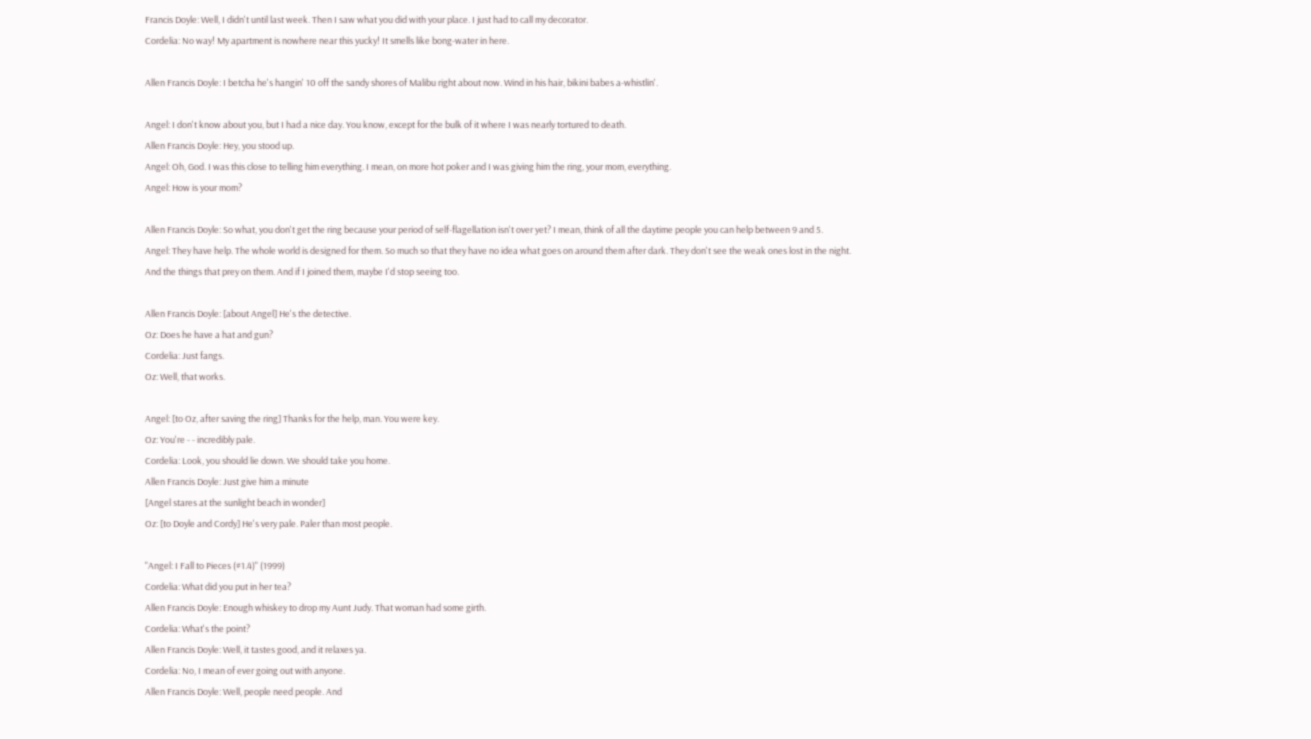Francis Doyle: Well, I didn't until last week. Then I saw what you did with your place. I just had to call my decorator.
Cordelia: No way! My apartment is nowhere near this yucky! It smells like bong-water in here.

Allen Francis Doyle: I betcha he's hangin' 10 off the sandy shores of Malibu right about now. Wind in his hair, bikini babes a-whistlin'.

Angel: I don't know about you, but I had a nice day. You know, except for the bulk of it where I was nearly tortured to death.
Allen Francis Doyle: Hey, you stood up.
Angel: Oh, God. I was this close to telling him everything. I mean, on more hot poker and I was giving him the ring, your mom, everything.
Angel: How is your mom?

Allen Francis Doyle: So what, you don't get the ring because your period of self-flagellation isn't over yet? I mean, think of all the daytime people you can help between 9 and 5.
Angel: They have help. The whole world is designed for them. So much so that they have no idea what goes on around them after dark. They don't see the weak ones lost in the night. And the things that prey on them. And if I joined them, maybe I'd stop seeing too.

Allen Francis Doyle: [about Angel] He's the detective.
Oz: Does he have a hat and gun?
Cordelia: Just fangs.
Oz: Well, that works.

Angel: [to Oz, after saving the ring] Thanks for the help, man. You were key.
Oz: You're - - incredibly pale.
Cordelia: Look, you should lie down. We should take you home.
Allen Francis Doyle: Just give him a minute
[Angel stares at the sunlight beach in wonder]
Oz: [to Doyle and Cordy] He's very pale. Paler than most people.

"Angel: I Fall to Pieces (#1.4)" (1999)
Cordelia: What did you put in her tea?
Allen Francis Doyle: Enough whiskey to drop my Aunt Judy. That woman had some girth.
Cordelia: What's the point?
Allen Francis Doyle: Well, it tastes good, and it relaxes ya.
Cordelia: No, I mean of ever going out with anyone.
Allen Francis Doyle: Well, people need people. And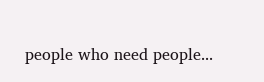people who need people...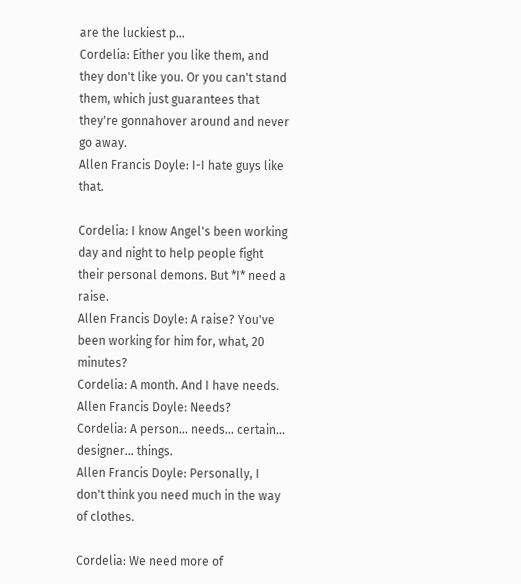are the luckiest p...
Cordelia: Either you like them, and they don't like you. Or you can't stand them, which just guarantees that they're gonnahover around and never go away.
Allen Francis Doyle: I-I hate guys like that.

Cordelia: I know Angel's been working day and night to help people fight their personal demons. But *I* need a raise.
Allen Francis Doyle: A raise? You've been working for him for, what, 20 minutes?
Cordelia: A month. And I have needs.
Allen Francis Doyle: Needs?
Cordelia: A person... needs... certain... designer... things.
Allen Francis Doyle: Personally, I don't think you need much in the way of clothes.

Cordelia: We need more of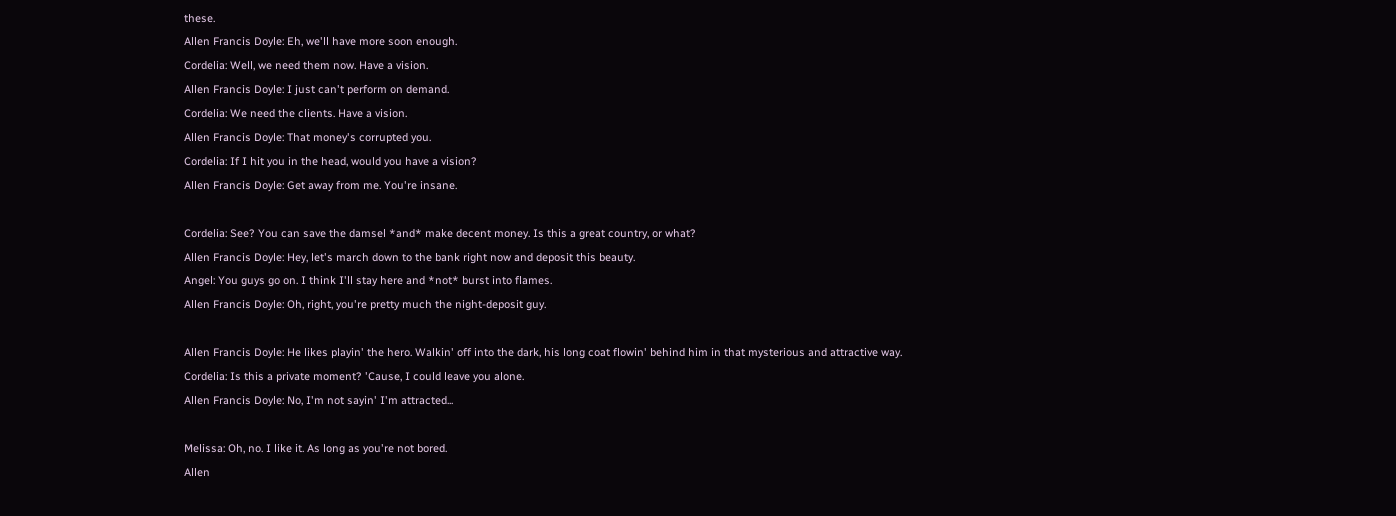these.
Allen Francis Doyle: Eh, we'll have more soon enough.
Cordelia: Well, we need them now. Have a vision.
Allen Francis Doyle: I just can't perform on demand.
Cordelia: We need the clients. Have a vision.
Allen Francis Doyle: That money's corrupted you.
Cordelia: If I hit you in the head, would you have a vision?
Allen Francis Doyle: Get away from me. You're insane.

Cordelia: See? You can save the damsel *and* make decent money. Is this a great country, or what?
Allen Francis Doyle: Hey, let's march down to the bank right now and deposit this beauty.
Angel: You guys go on. I think I'll stay here and *not* burst into flames.
Allen Francis Doyle: Oh, right, you're pretty much the night-deposit guy.

Allen Francis Doyle: He likes playin' the hero. Walkin' off into the dark, his long coat flowin' behind him in that mysterious and attractive way.
Cordelia: Is this a private moment? 'Cause, I could leave you alone.
Allen Francis Doyle: No, I'm not sayin' I'm attracted...

Melissa: Oh, no. I like it. As long as you're not bored.
Allen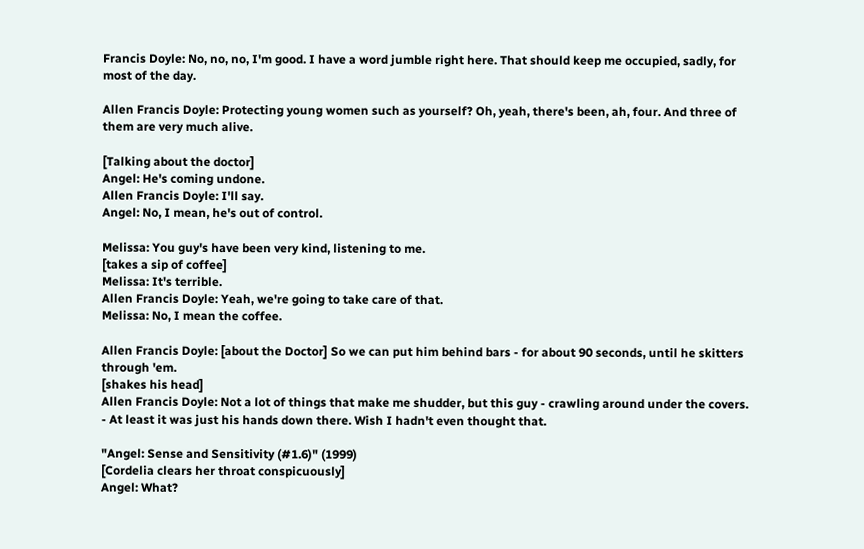Francis Doyle: No, no, no, I'm good. I have a word jumble right here. That should keep me occupied, sadly, for most of the day.

Allen Francis Doyle: Protecting young women such as yourself? Oh, yeah, there's been, ah, four. And three of them are very much alive.

[Talking about the doctor]
Angel: He's coming undone.
Allen Francis Doyle: I'll say.
Angel: No, I mean, he's out of control.

Melissa: You guy's have been very kind, listening to me.
[takes a sip of coffee]
Melissa: It's terrible.
Allen Francis Doyle: Yeah, we're going to take care of that.
Melissa: No, I mean the coffee.

Allen Francis Doyle: [about the Doctor] So we can put him behind bars - for about 90 seconds, until he skitters through 'em.
[shakes his head]
Allen Francis Doyle: Not a lot of things that make me shudder, but this guy - crawling around under the covers. - At least it was just his hands down there. Wish I hadn't even thought that.

"Angel: Sense and Sensitivity (#1.6)" (1999)
[Cordelia clears her throat conspicuously]
Angel: What?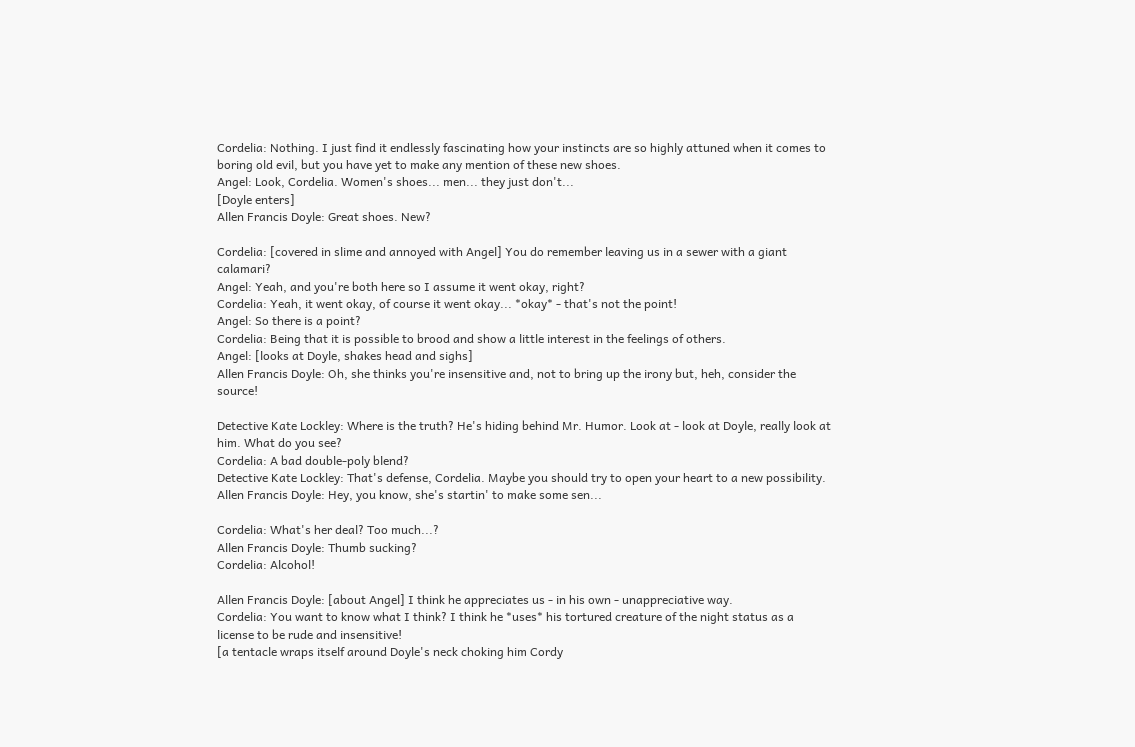Cordelia: Nothing. I just find it endlessly fascinating how your instincts are so highly attuned when it comes to boring old evil, but you have yet to make any mention of these new shoes.
Angel: Look, Cordelia. Women's shoes... men... they just don't...
[Doyle enters]
Allen Francis Doyle: Great shoes. New?

Cordelia: [covered in slime and annoyed with Angel] You do remember leaving us in a sewer with a giant calamari?
Angel: Yeah, and you're both here so I assume it went okay, right?
Cordelia: Yeah, it went okay, of course it went okay... *okay* - that's not the point!
Angel: So there is a point?
Cordelia: Being that it is possible to brood and show a little interest in the feelings of others.
Angel: [looks at Doyle, shakes head and sighs]
Allen Francis Doyle: Oh, she thinks you're insensitive and, not to bring up the irony but, heh, consider the source!

Detective Kate Lockley: Where is the truth? He's hiding behind Mr. Humor. Look at - look at Doyle, really look at him. What do you see?
Cordelia: A bad double-poly blend?
Detective Kate Lockley: That's defense, Cordelia. Maybe you should try to open your heart to a new possibility.
Allen Francis Doyle: Hey, you know, she's startin' to make some sen...

Cordelia: What's her deal? Too much...?
Allen Francis Doyle: Thumb sucking?
Cordelia: Alcohol!

Allen Francis Doyle: [about Angel] I think he appreciates us - in his own - unappreciative way.
Cordelia: You want to know what I think? I think he *uses* his tortured creature of the night status as a license to be rude and insensitive!
[a tentacle wraps itself around Doyle's neck choking him Cordy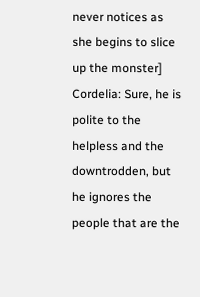never notices as she begins to slice up the monster]
Cordelia: Sure, he is polite to the helpless and the downtrodden, but he ignores the people that are the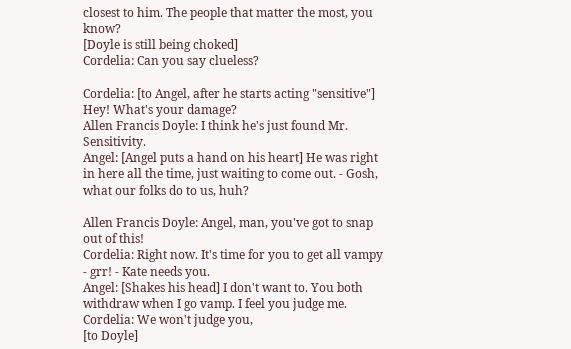closest to him. The people that matter the most, you know?
[Doyle is still being choked]
Cordelia: Can you say clueless?

Cordelia: [to Angel, after he starts acting "sensitive"] Hey! What's your damage?
Allen Francis Doyle: I think he's just found Mr. Sensitivity.
Angel: [Angel puts a hand on his heart] He was right in here all the time, just waiting to come out. - Gosh, what our folks do to us, huh?

Allen Francis Doyle: Angel, man, you've got to snap out of this!
Cordelia: Right now. It's time for you to get all vampy - grr! - Kate needs you.
Angel: [Shakes his head] I don't want to. You both withdraw when I go vamp. I feel you judge me.
Cordelia: We won't judge you,
[to Doyle]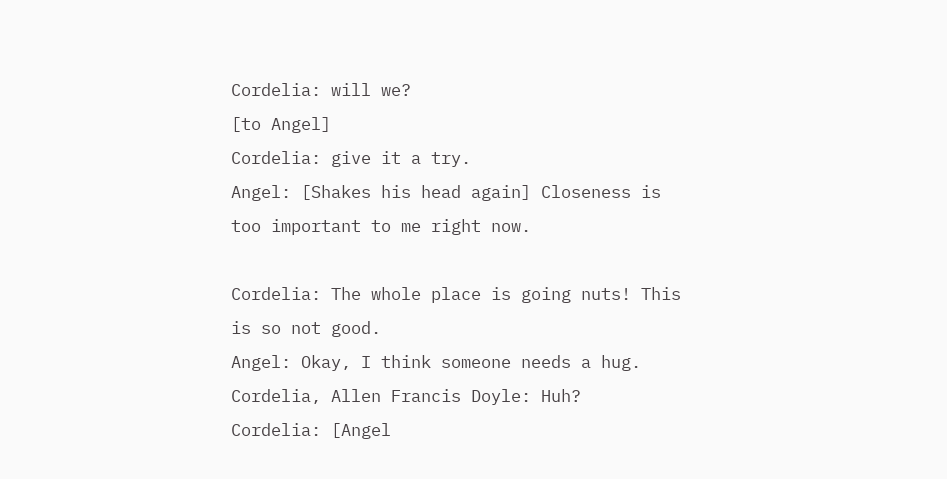Cordelia: will we?
[to Angel]
Cordelia: give it a try.
Angel: [Shakes his head again] Closeness is too important to me right now.

Cordelia: The whole place is going nuts! This is so not good.
Angel: Okay, I think someone needs a hug.
Cordelia, Allen Francis Doyle: Huh?
Cordelia: [Angel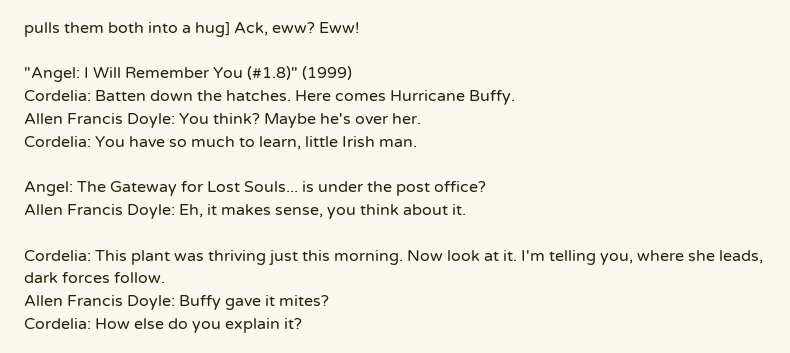pulls them both into a hug] Ack, eww? Eww!

"Angel: I Will Remember You (#1.8)" (1999)
Cordelia: Batten down the hatches. Here comes Hurricane Buffy.
Allen Francis Doyle: You think? Maybe he's over her.
Cordelia: You have so much to learn, little Irish man.

Angel: The Gateway for Lost Souls... is under the post office?
Allen Francis Doyle: Eh, it makes sense, you think about it.

Cordelia: This plant was thriving just this morning. Now look at it. I'm telling you, where she leads, dark forces follow.
Allen Francis Doyle: Buffy gave it mites?
Cordelia: How else do you explain it?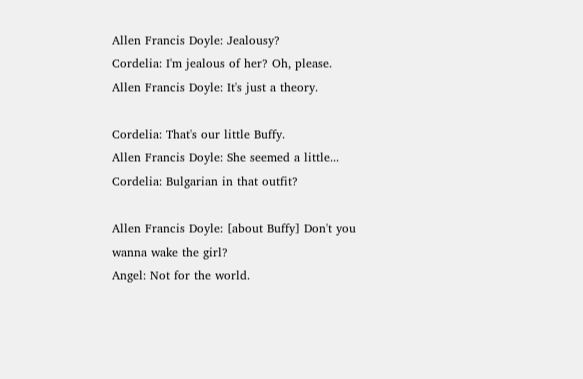Allen Francis Doyle: Jealousy?
Cordelia: I'm jealous of her? Oh, please.
Allen Francis Doyle: It's just a theory.

Cordelia: That's our little Buffy.
Allen Francis Doyle: She seemed a little...
Cordelia: Bulgarian in that outfit?

Allen Francis Doyle: [about Buffy] Don't you wanna wake the girl?
Angel: Not for the world.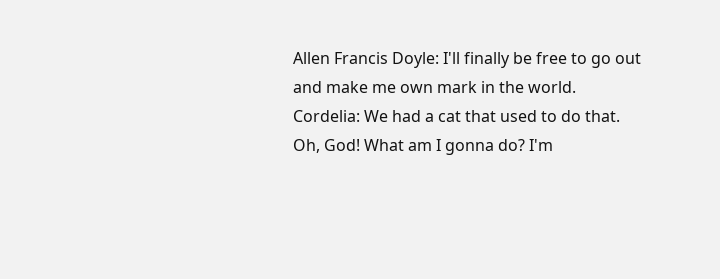Allen Francis Doyle: I'll finally be free to go out and make me own mark in the world.
Cordelia: We had a cat that used to do that. Oh, God! What am I gonna do? I'm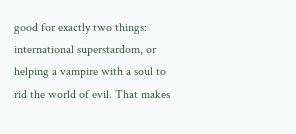good for exactly two things: international superstardom, or helping a vampire with a soul to rid the world of evil. That makes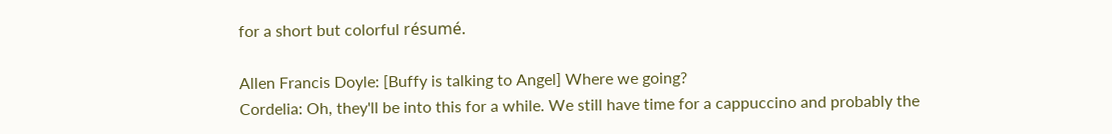for a short but colorful résumé.

Allen Francis Doyle: [Buffy is talking to Angel] Where we going?
Cordelia: Oh, they'll be into this for a while. We still have time for a cappuccino and probably the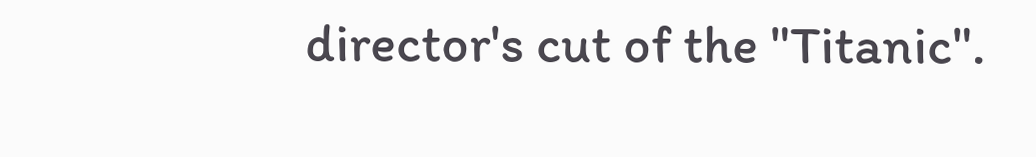director's cut of the "Titanic".